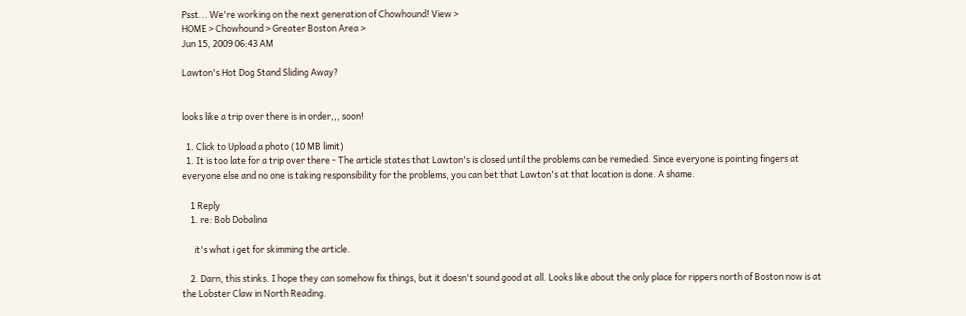Psst... We're working on the next generation of Chowhound! View >
HOME > Chowhound > Greater Boston Area >
Jun 15, 2009 06:43 AM

Lawton's Hot Dog Stand Sliding Away?


looks like a trip over there is in order,,, soon!

  1. Click to Upload a photo (10 MB limit)
  1. It is too late for a trip over there - The article states that Lawton's is closed until the problems can be remedied. Since everyone is pointing fingers at everyone else and no one is taking responsibility for the problems, you can bet that Lawton's at that location is done. A shame.

    1 Reply
    1. re: Bob Dobalina

      it's what i get for skimming the article.

    2. Darn, this stinks. I hope they can somehow fix things, but it doesn't sound good at all. Looks like about the only place for rippers north of Boston now is at the Lobster Claw in North Reading.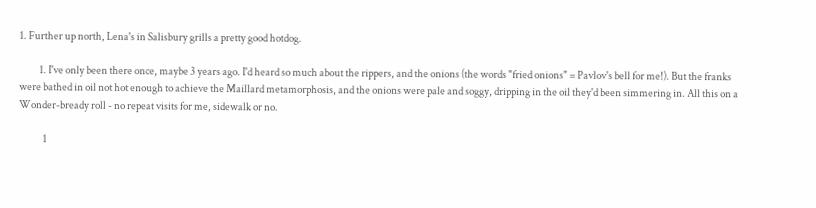1. Further up north, Lena's in Salisbury grills a pretty good hotdog.

          1. I've only been there once, maybe 3 years ago. I'd heard so much about the rippers, and the onions (the words "fried onions" = Pavlov's bell for me!). But the franks were bathed in oil not hot enough to achieve the Maillard metamorphosis, and the onions were pale and soggy, dripping in the oil they'd been simmering in. All this on a Wonder-bready roll - no repeat visits for me, sidewalk or no.

            1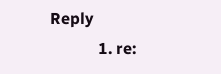Reply
            1. re: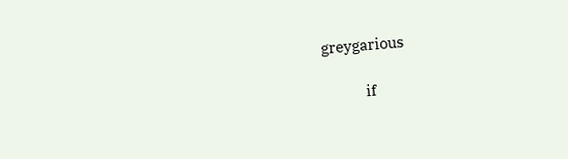greygarious

              if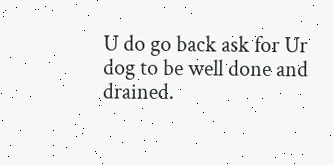U do go back ask for Ur dog to be well done and drained.